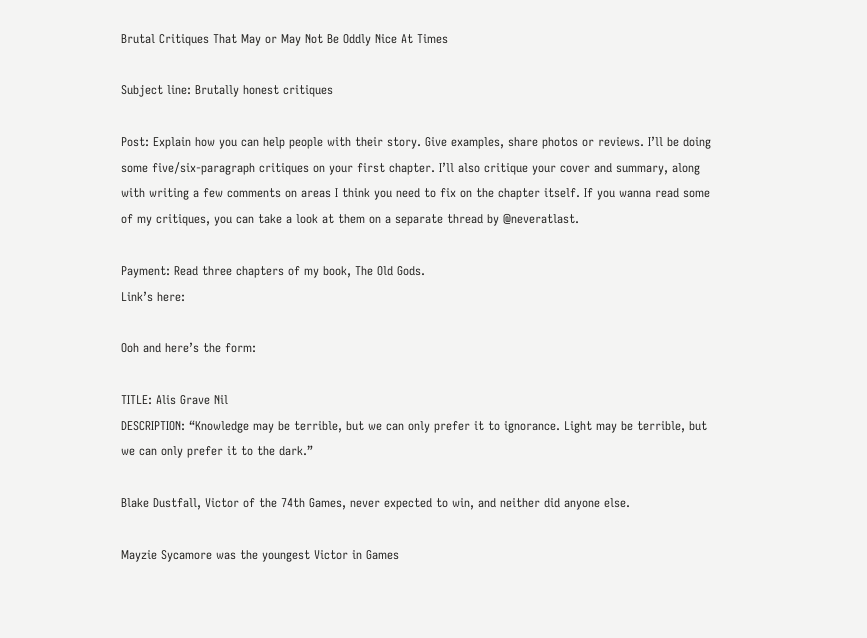Brutal Critiques That May or May Not Be Oddly Nice At Times

Subject line: Brutally honest critiques

Post: Explain how you can help people with their story. Give examples, share photos or reviews. I’ll be doing some five/six-paragraph critiques on your first chapter. I’ll also critique your cover and summary, along with writing a few comments on areas I think you need to fix on the chapter itself. If you wanna read some of my critiques, you can take a look at them on a separate thread by @neveratlast.

Payment: Read three chapters of my book, The Old Gods.
Link’s here:

Ooh and here’s the form:

TITLE: Alis Grave Nil
DESCRIPTION: “Knowledge may be terrible, but we can only prefer it to ignorance. Light may be terrible, but we can only prefer it to the dark.”

Blake Dustfall, Victor of the 74th Games, never expected to win, and neither did anyone else.

Mayzie Sycamore was the youngest Victor in Games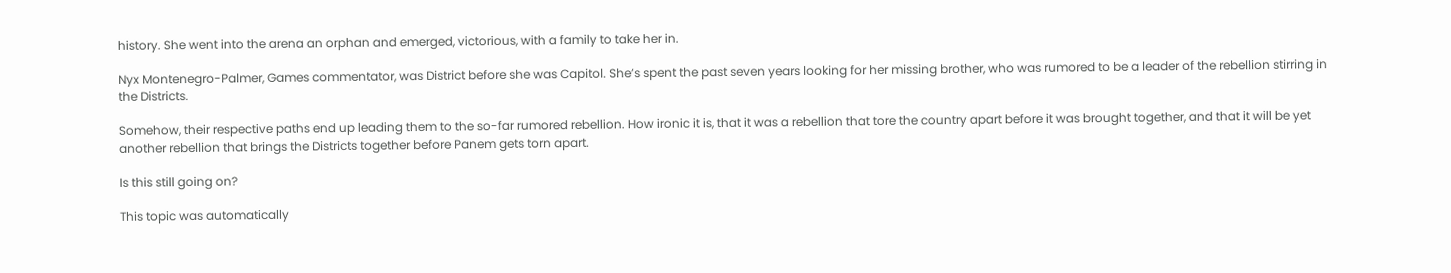history. She went into the arena an orphan and emerged, victorious, with a family to take her in.

Nyx Montenegro-Palmer, Games commentator, was District before she was Capitol. She’s spent the past seven years looking for her missing brother, who was rumored to be a leader of the rebellion stirring in the Districts.

Somehow, their respective paths end up leading them to the so-far rumored rebellion. How ironic it is, that it was a rebellion that tore the country apart before it was brought together, and that it will be yet another rebellion that brings the Districts together before Panem gets torn apart.

Is this still going on?

This topic was automatically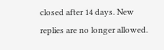closed after 14 days. New replies are no longer allowed.